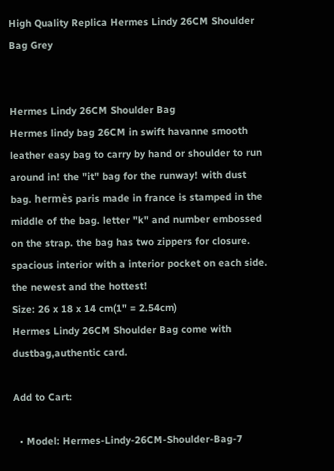High Quality Replica Hermes Lindy 26CM Shoulder Bag Grey


Hermes Lindy 26CM Shoulder Bag
Hermes lindy bag 26CM in swift havanne smooth leather easy bag to carry by hand or shoulder to run around in! the "it" bag for the runway! with dust bag. hermès paris made in france is stamped in the middle of the bag. letter "k" and number embossed on the strap. the bag has two zippers for closure. spacious interior with a interior pocket on each side. the newest and the hottest!
Size: 26 x 18 x 14 cm(1" = 2.54cm)
Hermes Lindy 26CM Shoulder Bag come with dustbag,authentic card.

Add to Cart:

  • Model: Hermes-Lindy-26CM-Shoulder-Bag-7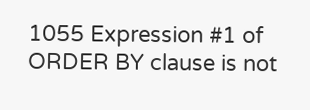1055 Expression #1 of ORDER BY clause is not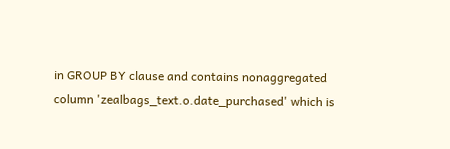in GROUP BY clause and contains nonaggregated column 'zealbags_text.o.date_purchased' which is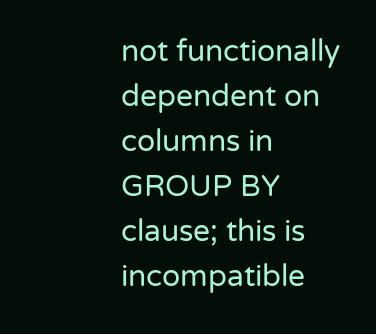not functionally dependent on columns in GROUP BY clause; this is incompatible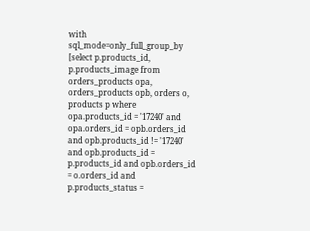with sql_mode=only_full_group_by
[select p.products_id, p.products_image from orders_products opa, orders_products opb, orders o, products p where opa.products_id = '17240' and opa.orders_id = opb.orders_id and opb.products_id != '17240' and opb.products_id = p.products_id and opb.orders_id = o.orders_id and p.products_status =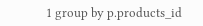1 group by p.products_id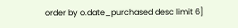order by o.date_purchased desc limit 6]